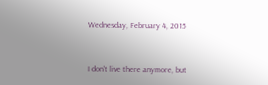Wednesday, February 4, 2015


I don't live there anymore, but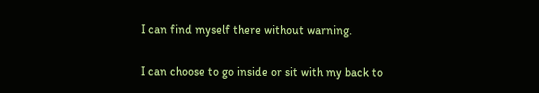I can find myself there without warning.

I can choose to go inside or sit with my back to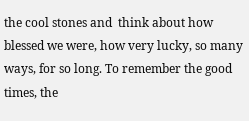the cool stones and  think about how blessed we were, how very lucky, so many ways, for so long. To remember the good times, the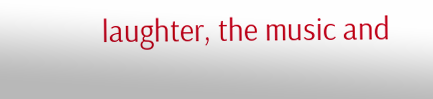laughter, the music and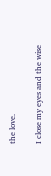the love.

I close my eyes and the wise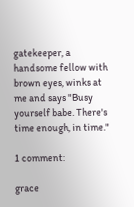gatekeeper, a handsome fellow with brown eyes, winks at me and says "Busy yourself babe. There's time enough, in time."

1 comment:

grace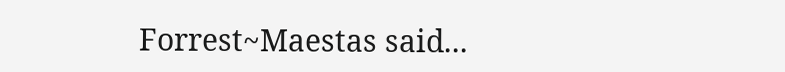Forrest~Maestas said...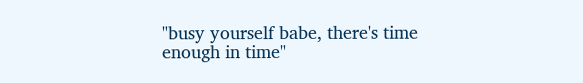"busy yourself babe, there's time enough in time"